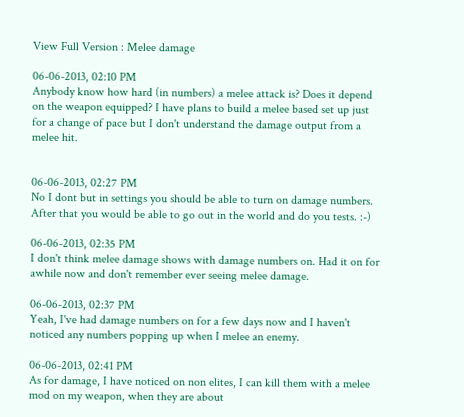View Full Version : Melee damage

06-06-2013, 02:10 PM
Anybody know how hard (in numbers) a melee attack is? Does it depend on the weapon equipped? I have plans to build a melee based set up just for a change of pace but I don't understand the damage output from a melee hit.


06-06-2013, 02:27 PM
No I dont but in settings you should be able to turn on damage numbers. After that you would be able to go out in the world and do you tests. :-)

06-06-2013, 02:35 PM
I don't think melee damage shows with damage numbers on. Had it on for awhile now and don't remember ever seeing melee damage.

06-06-2013, 02:37 PM
Yeah, I've had damage numbers on for a few days now and I haven't noticed any numbers popping up when I melee an enemy.

06-06-2013, 02:41 PM
As for damage, I have noticed on non elites, I can kill them with a melee mod on my weapon, when they are about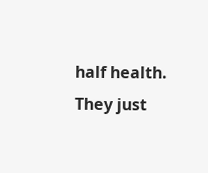half health. They just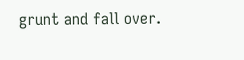grunt and fall over.